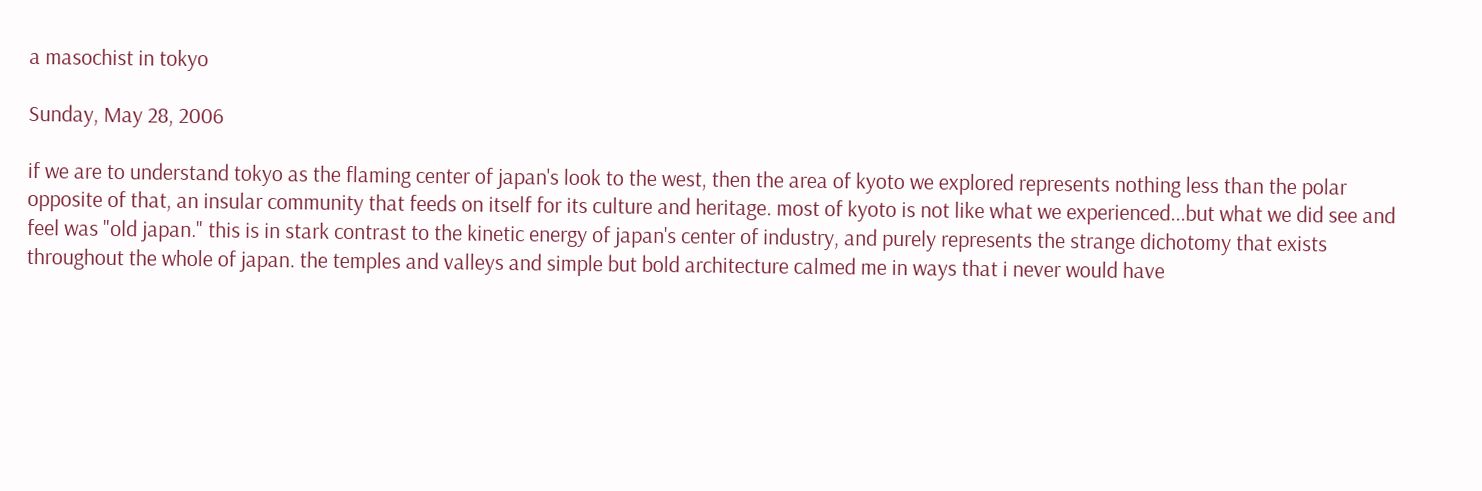a masochist in tokyo

Sunday, May 28, 2006

if we are to understand tokyo as the flaming center of japan's look to the west, then the area of kyoto we explored represents nothing less than the polar opposite of that, an insular community that feeds on itself for its culture and heritage. most of kyoto is not like what we experienced...but what we did see and feel was "old japan." this is in stark contrast to the kinetic energy of japan's center of industry, and purely represents the strange dichotomy that exists throughout the whole of japan. the temples and valleys and simple but bold architecture calmed me in ways that i never would have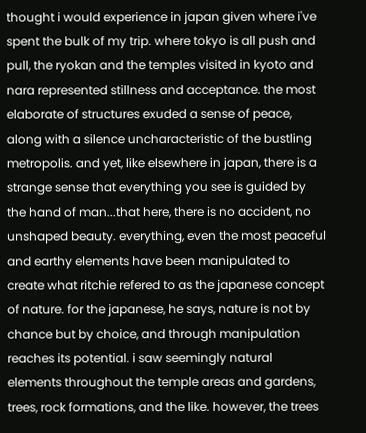thought i would experience in japan given where i've spent the bulk of my trip. where tokyo is all push and pull, the ryokan and the temples visited in kyoto and nara represented stillness and acceptance. the most elaborate of structures exuded a sense of peace, along with a silence uncharacteristic of the bustling metropolis. and yet, like elsewhere in japan, there is a strange sense that everything you see is guided by the hand of man...that here, there is no accident, no unshaped beauty. everything, even the most peaceful and earthy elements have been manipulated to create what ritchie refered to as the japanese concept of nature. for the japanese, he says, nature is not by chance but by choice, and through manipulation reaches its potential. i saw seemingly natural elements throughout the temple areas and gardens, trees, rock formations, and the like. however, the trees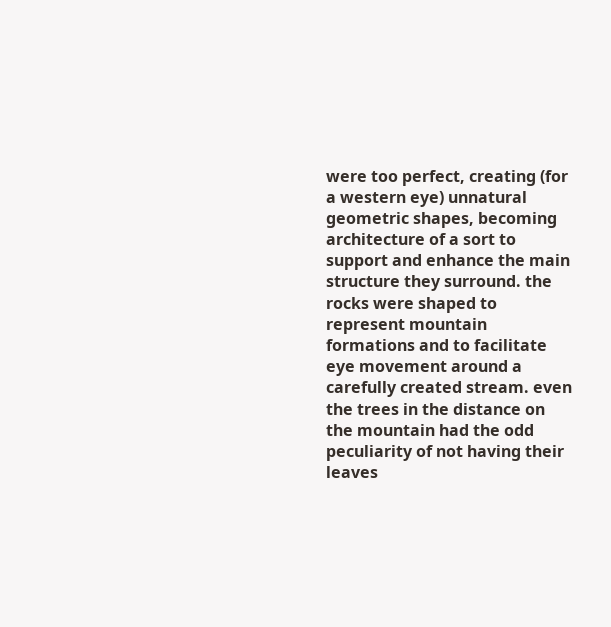were too perfect, creating (for a western eye) unnatural geometric shapes, becoming architecture of a sort to support and enhance the main structure they surround. the rocks were shaped to represent mountain formations and to facilitate eye movement around a carefully created stream. even the trees in the distance on the mountain had the odd peculiarity of not having their leaves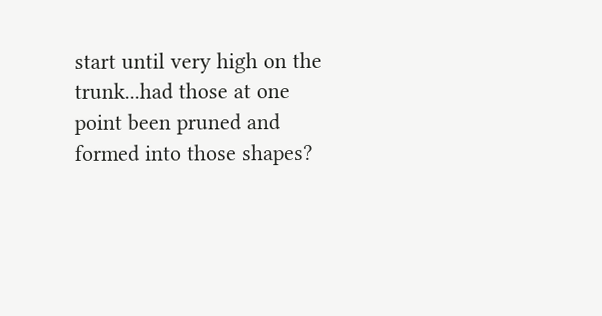start until very high on the trunk...had those at one point been pruned and formed into those shapes?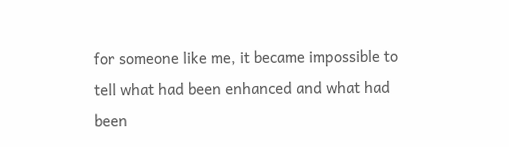for someone like me, it became impossible to tell what had been enhanced and what had been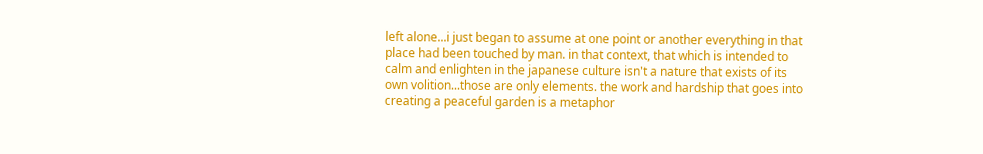left alone...i just began to assume at one point or another everything in that place had been touched by man. in that context, that which is intended to calm and enlighten in the japanese culture isn't a nature that exists of its own volition...those are only elements. the work and hardship that goes into creating a peaceful garden is a metaphor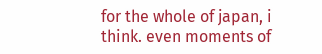for the whole of japan, i think. even moments of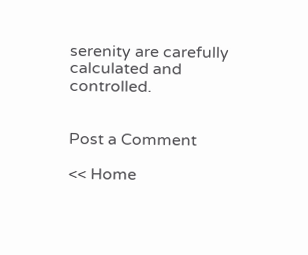serenity are carefully calculated and controlled.


Post a Comment

<< Home